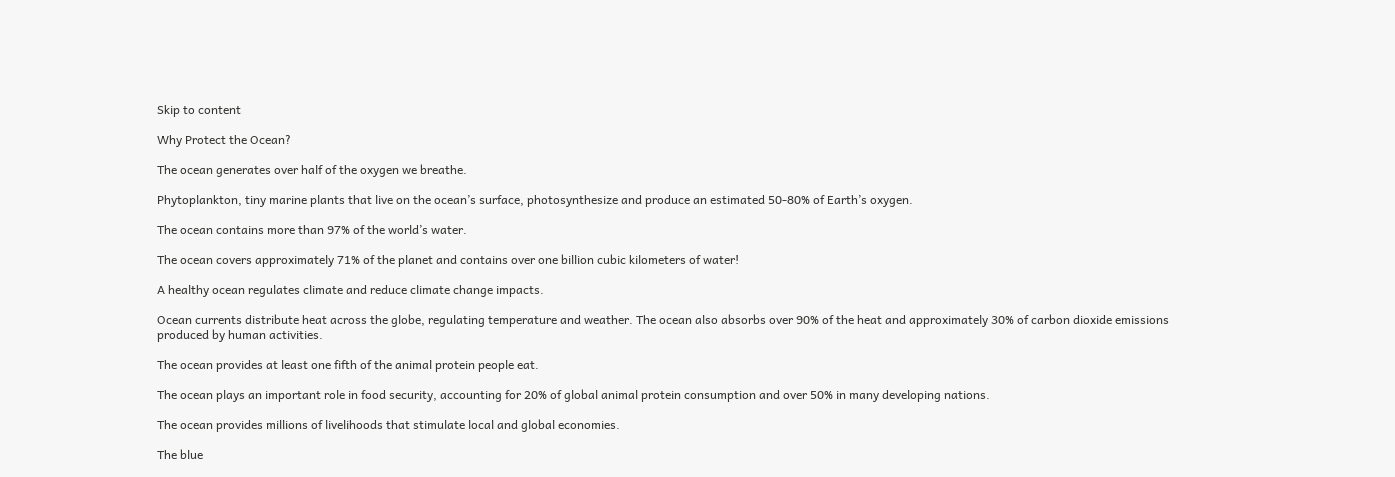Skip to content

Why Protect the Ocean?

The ocean generates over half of the oxygen we breathe.

Phytoplankton, tiny marine plants that live on the ocean’s surface, photosynthesize and produce an estimated 50-80% of Earth’s oxygen.

The ocean contains more than 97% of the world’s water.

The ocean covers approximately 71% of the planet and contains over one billion cubic kilometers of water!

A healthy ocean regulates climate and reduce climate change impacts.

Ocean currents distribute heat across the globe, regulating temperature and weather. The ocean also absorbs over 90% of the heat and approximately 30% of carbon dioxide emissions produced by human activities.

The ocean provides at least one fifth of the animal protein people eat.

The ocean plays an important role in food security, accounting for 20% of global animal protein consumption and over 50% in many developing nations.

The ocean provides millions of livelihoods that stimulate local and global economies.

The blue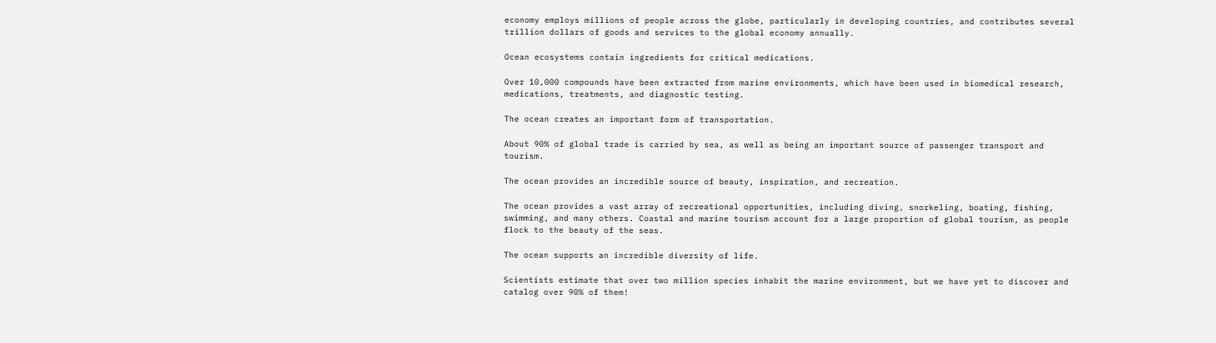economy employs millions of people across the globe, particularly in developing countries, and contributes several trillion dollars of goods and services to the global economy annually.

Ocean ecosystems contain ingredients for critical medications.

Over 10,000 compounds have been extracted from marine environments, which have been used in biomedical research, medications, treatments, and diagnostic testing.

The ocean creates an important form of transportation.

About 90% of global trade is carried by sea, as well as being an important source of passenger transport and tourism.

The ocean provides an incredible source of beauty, inspiration, and recreation.

The ocean provides a vast array of recreational opportunities, including diving, snorkeling, boating, fishing, swimming, and many others. Coastal and marine tourism account for a large proportion of global tourism, as people flock to the beauty of the seas.

The ocean supports an incredible diversity of life.

Scientists estimate that over two million species inhabit the marine environment, but we have yet to discover and catalog over 90% of them!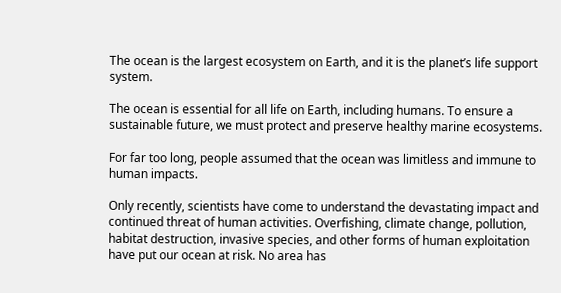The ocean is the largest ecosystem on Earth, and it is the planet’s life support system.

The ocean is essential for all life on Earth, including humans. To ensure a sustainable future, we must protect and preserve healthy marine ecosystems.

For far too long, people assumed that the ocean was limitless and immune to human impacts.

Only recently, scientists have come to understand the devastating impact and continued threat of human activities. Overfishing, climate change, pollution, habitat destruction, invasive species, and other forms of human exploitation have put our ocean at risk. No area has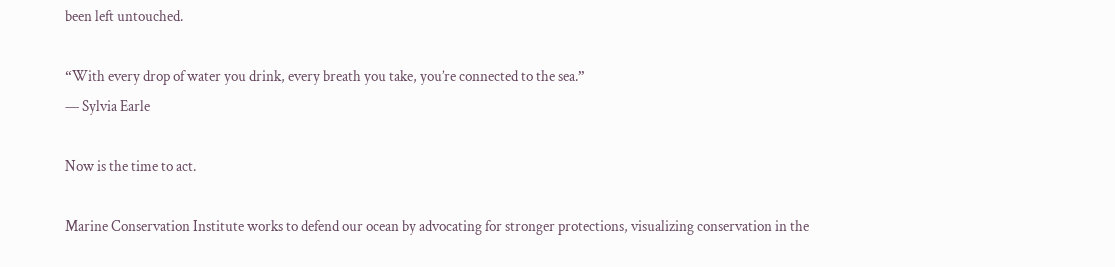been left untouched.

“With every drop of water you drink, every breath you take, you’re connected to the sea.”
— Sylvia Earle

Now is the time to act.

Marine Conservation Institute works to defend our ocean by advocating for stronger protections, visualizing conservation in the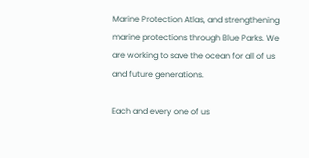Marine Protection Atlas, and strengthening marine protections through Blue Parks. We are working to save the ocean for all of us and future generations.

Each and every one of us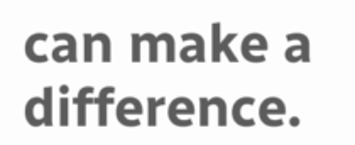can make a difference.